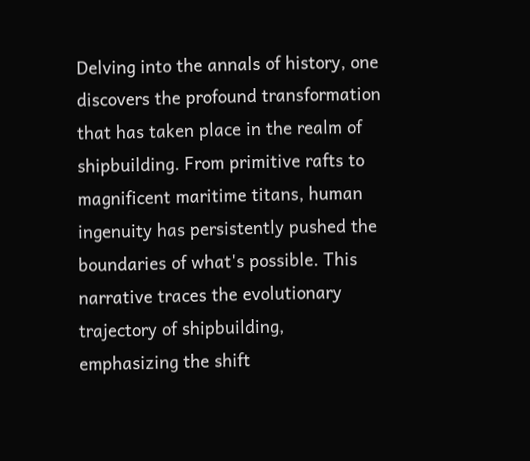Delving into the annals of history, one discovers the profound transformation that has taken place in the realm of shipbuilding. From primitive rafts to magnificent maritime titans, human ingenuity has persistently pushed the boundaries of what's possible. This narrative traces the evolutionary trajectory of shipbuilding, emphasizing the shift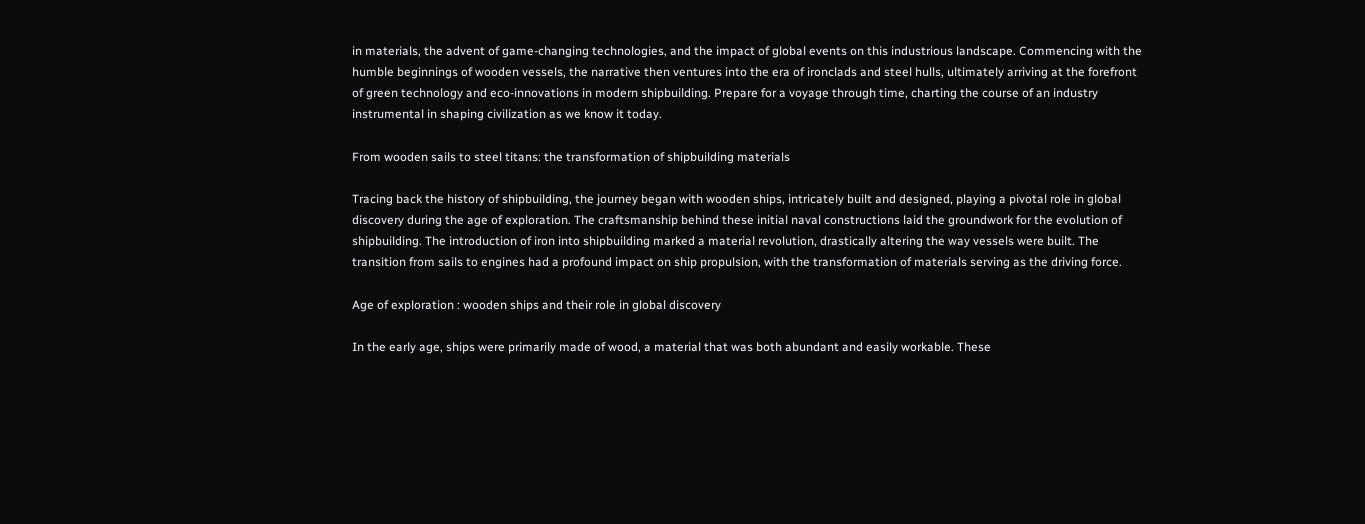in materials, the advent of game-changing technologies, and the impact of global events on this industrious landscape. Commencing with the humble beginnings of wooden vessels, the narrative then ventures into the era of ironclads and steel hulls, ultimately arriving at the forefront of green technology and eco-innovations in modern shipbuilding. Prepare for a voyage through time, charting the course of an industry instrumental in shaping civilization as we know it today.

From wooden sails to steel titans: the transformation of shipbuilding materials

Tracing back the history of shipbuilding, the journey began with wooden ships, intricately built and designed, playing a pivotal role in global discovery during the age of exploration. The craftsmanship behind these initial naval constructions laid the groundwork for the evolution of shipbuilding. The introduction of iron into shipbuilding marked a material revolution, drastically altering the way vessels were built. The transition from sails to engines had a profound impact on ship propulsion, with the transformation of materials serving as the driving force.

Age of exploration : wooden ships and their role in global discovery

In the early age, ships were primarily made of wood, a material that was both abundant and easily workable. These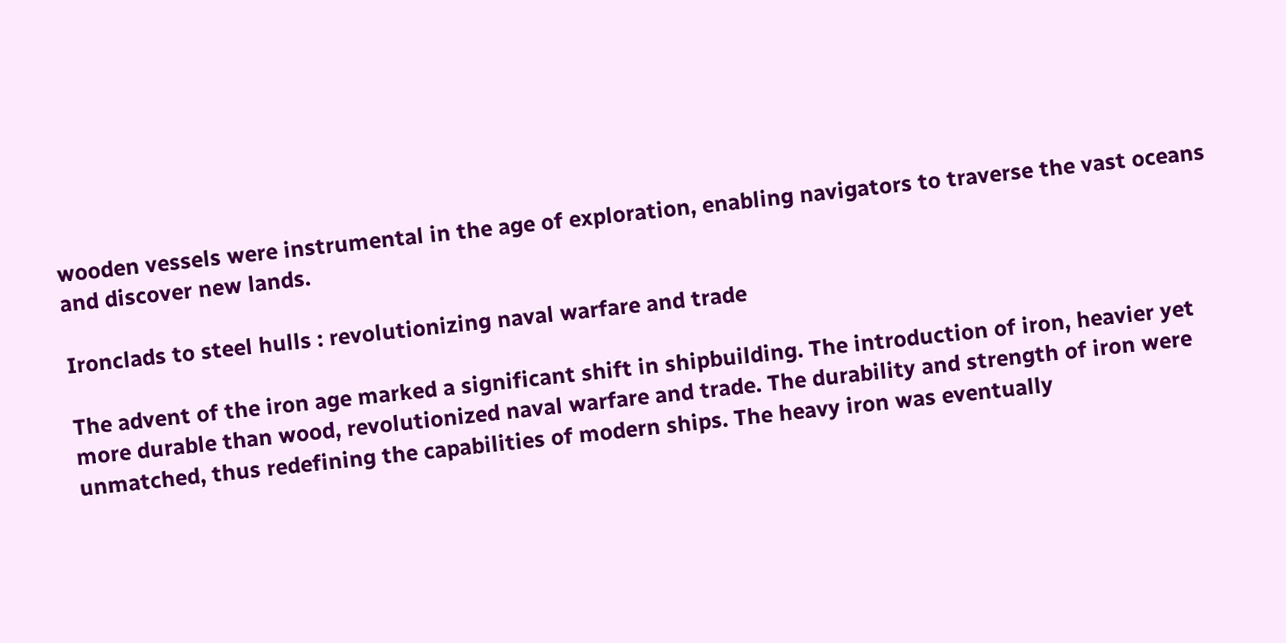wooden vessels were instrumental in the age of exploration, enabling navigators to traverse the vast oceans and discover new lands.

Ironclads to steel hulls : revolutionizing naval warfare and trade

The advent of the iron age marked a significant shift in shipbuilding. The introduction of iron, heavier yet more durable than wood, revolutionized naval warfare and trade. The durability and strength of iron were unmatched, thus redefining the capabilities of modern ships. The heavy iron was eventually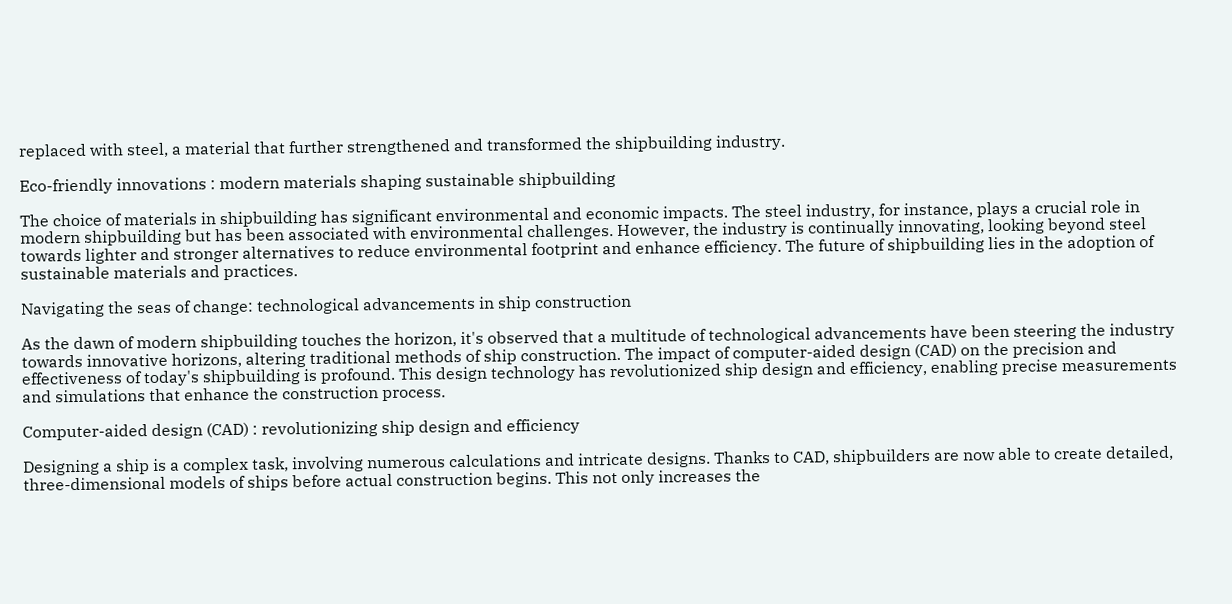replaced with steel, a material that further strengthened and transformed the shipbuilding industry.

Eco-friendly innovations : modern materials shaping sustainable shipbuilding

The choice of materials in shipbuilding has significant environmental and economic impacts. The steel industry, for instance, plays a crucial role in modern shipbuilding but has been associated with environmental challenges. However, the industry is continually innovating, looking beyond steel towards lighter and stronger alternatives to reduce environmental footprint and enhance efficiency. The future of shipbuilding lies in the adoption of sustainable materials and practices.

Navigating the seas of change: technological advancements in ship construction

As the dawn of modern shipbuilding touches the horizon, it's observed that a multitude of technological advancements have been steering the industry towards innovative horizons, altering traditional methods of ship construction. The impact of computer-aided design (CAD) on the precision and effectiveness of today's shipbuilding is profound. This design technology has revolutionized ship design and efficiency, enabling precise measurements and simulations that enhance the construction process.

Computer-aided design (CAD) : revolutionizing ship design and efficiency

Designing a ship is a complex task, involving numerous calculations and intricate designs. Thanks to CAD, shipbuilders are now able to create detailed, three-dimensional models of ships before actual construction begins. This not only increases the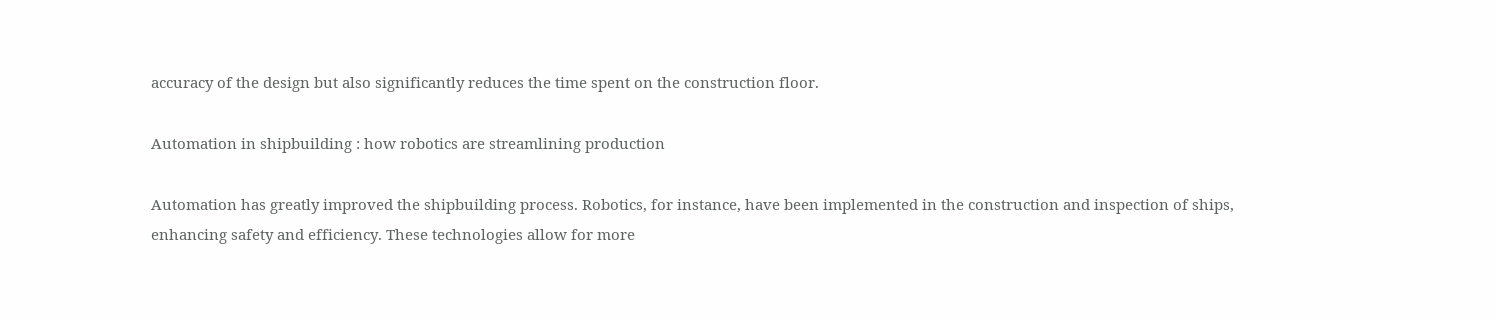accuracy of the design but also significantly reduces the time spent on the construction floor.

Automation in shipbuilding : how robotics are streamlining production

Automation has greatly improved the shipbuilding process. Robotics, for instance, have been implemented in the construction and inspection of ships, enhancing safety and efficiency. These technologies allow for more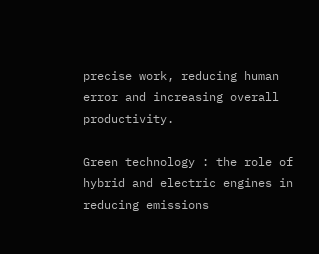precise work, reducing human error and increasing overall productivity.

Green technology : the role of hybrid and electric engines in reducing emissions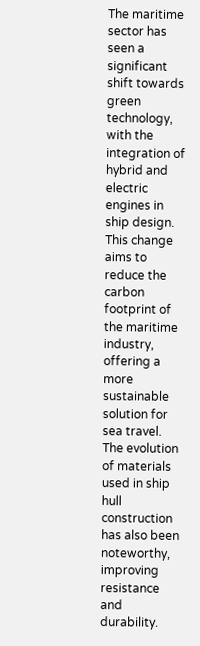The maritime sector has seen a significant shift towards green technology, with the integration of hybrid and electric engines in ship design. This change aims to reduce the carbon footprint of the maritime industry, offering a more sustainable solution for sea travel. The evolution of materials used in ship hull construction has also been noteworthy, improving resistance and durability.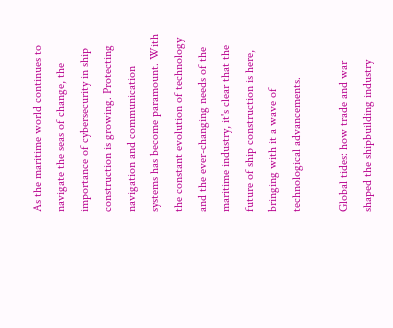As the maritime world continues to navigate the seas of change, the importance of cybersecurity in ship construction is growing. Protecting navigation and communication systems has become paramount. With the constant evolution of technology and the ever-changing needs of the maritime industry, it's clear that the future of ship construction is here, bringing with it a wave of technological advancements.

Global tides: how trade and war shaped the shipbuilding industry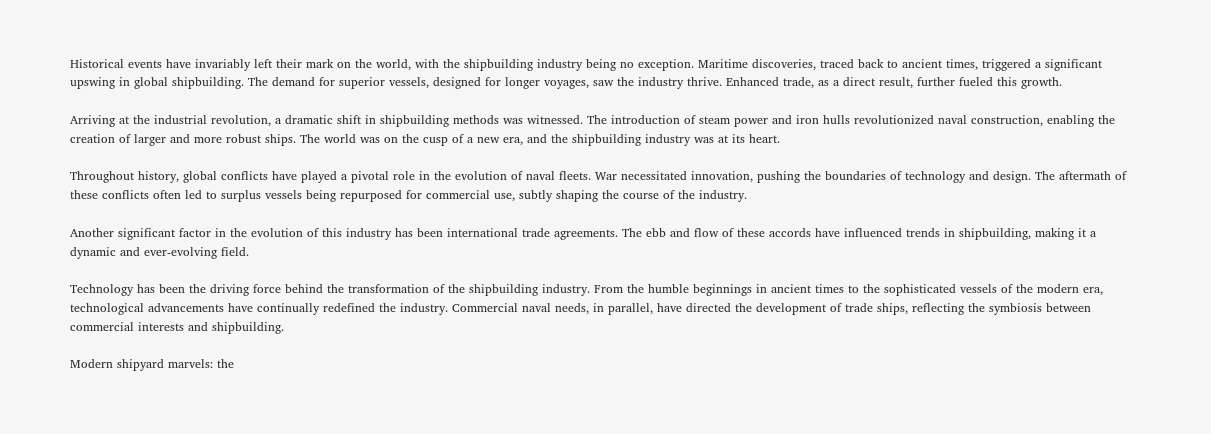Historical events have invariably left their mark on the world, with the shipbuilding industry being no exception. Maritime discoveries, traced back to ancient times, triggered a significant upswing in global shipbuilding. The demand for superior vessels, designed for longer voyages, saw the industry thrive. Enhanced trade, as a direct result, further fueled this growth.

Arriving at the industrial revolution, a dramatic shift in shipbuilding methods was witnessed. The introduction of steam power and iron hulls revolutionized naval construction, enabling the creation of larger and more robust ships. The world was on the cusp of a new era, and the shipbuilding industry was at its heart.

Throughout history, global conflicts have played a pivotal role in the evolution of naval fleets. War necessitated innovation, pushing the boundaries of technology and design. The aftermath of these conflicts often led to surplus vessels being repurposed for commercial use, subtly shaping the course of the industry.

Another significant factor in the evolution of this industry has been international trade agreements. The ebb and flow of these accords have influenced trends in shipbuilding, making it a dynamic and ever-evolving field.

Technology has been the driving force behind the transformation of the shipbuilding industry. From the humble beginnings in ancient times to the sophisticated vessels of the modern era, technological advancements have continually redefined the industry. Commercial naval needs, in parallel, have directed the development of trade ships, reflecting the symbiosis between commercial interests and shipbuilding.

Modern shipyard marvels: the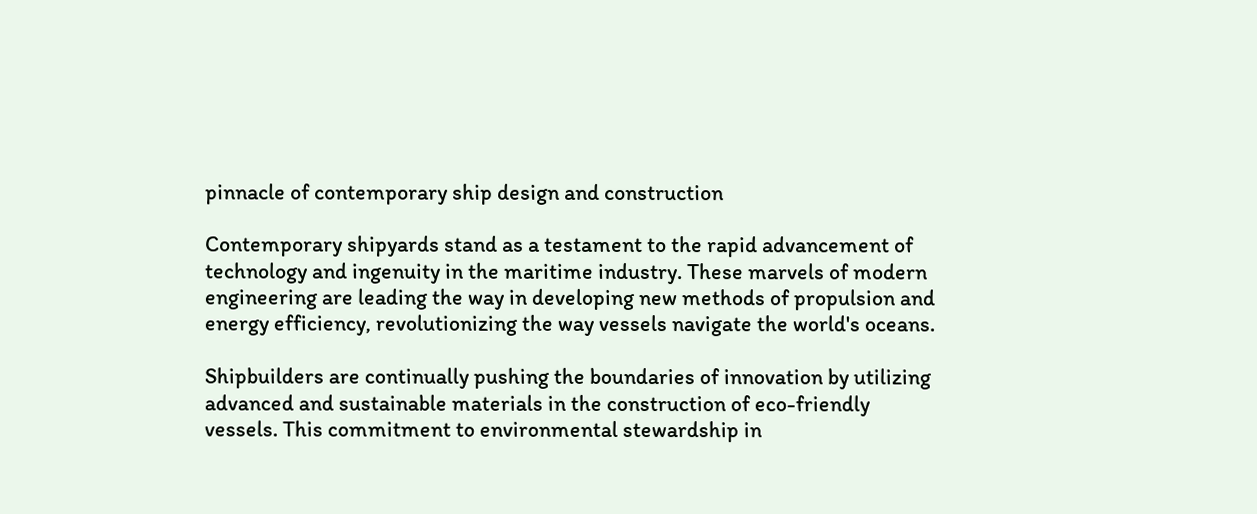pinnacle of contemporary ship design and construction

Contemporary shipyards stand as a testament to the rapid advancement of technology and ingenuity in the maritime industry. These marvels of modern engineering are leading the way in developing new methods of propulsion and energy efficiency, revolutionizing the way vessels navigate the world's oceans.

Shipbuilders are continually pushing the boundaries of innovation by utilizing advanced and sustainable materials in the construction of eco-friendly vessels. This commitment to environmental stewardship in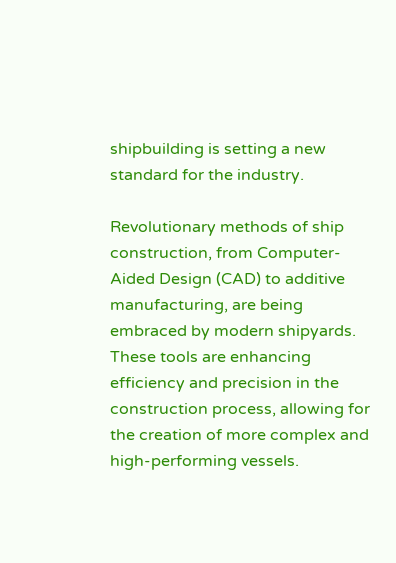shipbuilding is setting a new standard for the industry.

Revolutionary methods of ship construction, from Computer-Aided Design (CAD) to additive manufacturing, are being embraced by modern shipyards. These tools are enhancing efficiency and precision in the construction process, allowing for the creation of more complex and high-performing vessels.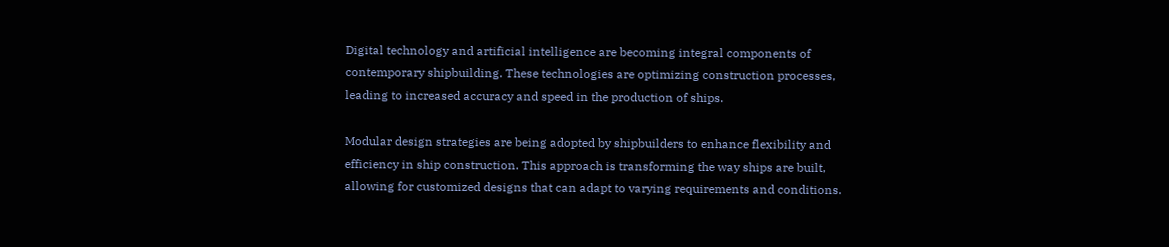Digital technology and artificial intelligence are becoming integral components of contemporary shipbuilding. These technologies are optimizing construction processes, leading to increased accuracy and speed in the production of ships.

Modular design strategies are being adopted by shipbuilders to enhance flexibility and efficiency in ship construction. This approach is transforming the way ships are built, allowing for customized designs that can adapt to varying requirements and conditions.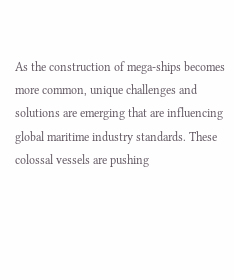As the construction of mega-ships becomes more common, unique challenges and solutions are emerging that are influencing global maritime industry standards. These colossal vessels are pushing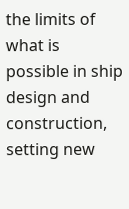the limits of what is possible in ship design and construction, setting new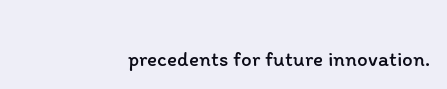precedents for future innovation.